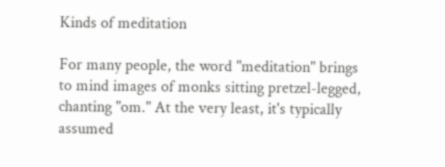Kinds of meditation

For many people, the word "meditation" brings to mind images of monks sitting pretzel-legged, chanting "om." At the very least, it's typically assumed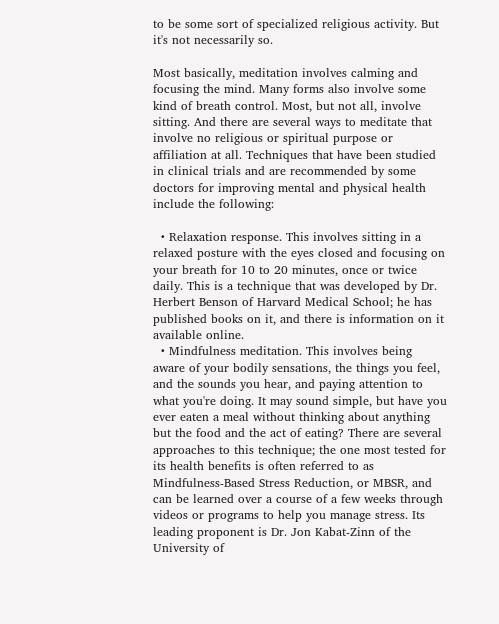to be some sort of specialized religious activity. But it's not necessarily so.

Most basically, meditation involves calming and focusing the mind. Many forms also involve some kind of breath control. Most, but not all, involve sitting. And there are several ways to meditate that involve no religious or spiritual purpose or affiliation at all. Techniques that have been studied in clinical trials and are recommended by some doctors for improving mental and physical health include the following:

  • Relaxation response. This involves sitting in a relaxed posture with the eyes closed and focusing on your breath for 10 to 20 minutes, once or twice daily. This is a technique that was developed by Dr. Herbert Benson of Harvard Medical School; he has published books on it, and there is information on it available online.
  • Mindfulness meditation. This involves being aware of your bodily sensations, the things you feel, and the sounds you hear, and paying attention to what you're doing. It may sound simple, but have you ever eaten a meal without thinking about anything but the food and the act of eating? There are several approaches to this technique; the one most tested for its health benefits is often referred to as Mindfulness-Based Stress Reduction, or MBSR, and can be learned over a course of a few weeks through videos or programs to help you manage stress. Its leading proponent is Dr. Jon Kabat-Zinn of the University of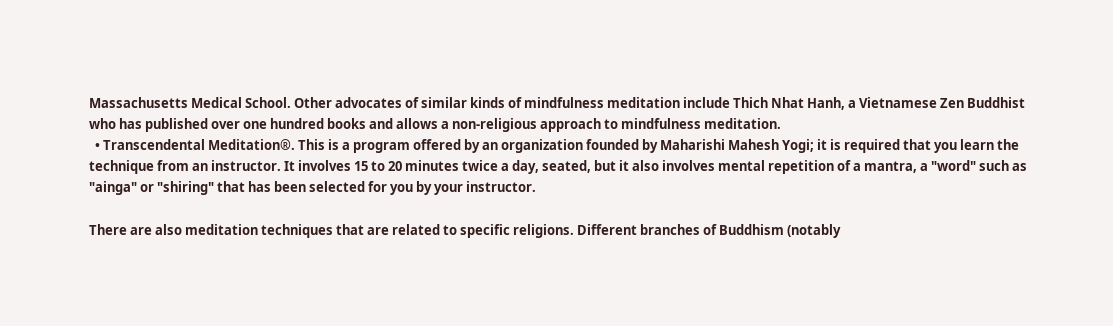Massachusetts Medical School. Other advocates of similar kinds of mindfulness meditation include Thich Nhat Hanh, a Vietnamese Zen Buddhist who has published over one hundred books and allows a non-religious approach to mindfulness meditation.
  • Transcendental Meditation®. This is a program offered by an organization founded by Maharishi Mahesh Yogi; it is required that you learn the technique from an instructor. It involves 15 to 20 minutes twice a day, seated, but it also involves mental repetition of a mantra, a "word" such as "ainga" or "shiring" that has been selected for you by your instructor.

There are also meditation techniques that are related to specific religions. Different branches of Buddhism (notably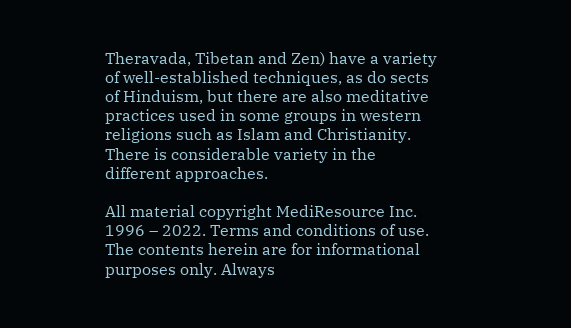Theravada, Tibetan and Zen) have a variety of well-established techniques, as do sects of Hinduism, but there are also meditative practices used in some groups in western religions such as Islam and Christianity. There is considerable variety in the different approaches.

All material copyright MediResource Inc. 1996 – 2022. Terms and conditions of use. The contents herein are for informational purposes only. Always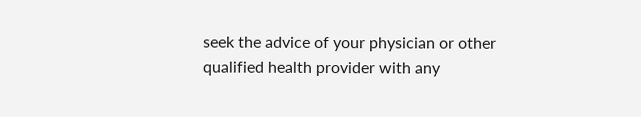seek the advice of your physician or other qualified health provider with any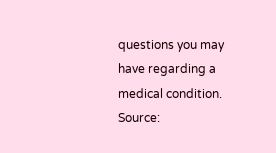questions you may have regarding a medical condition. Source: